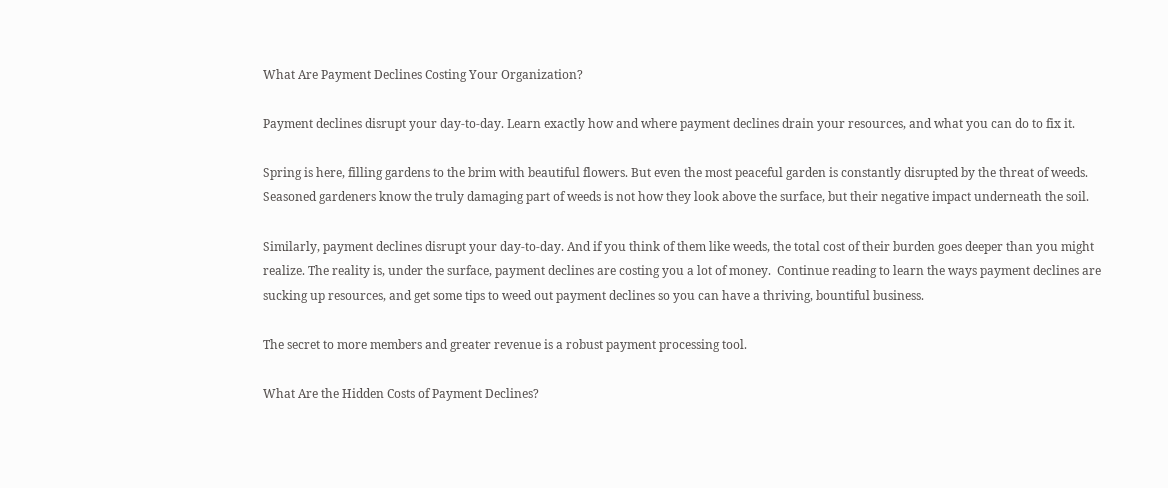What Are Payment Declines Costing Your Organization?

Payment declines disrupt your day-to-day. Learn exactly how and where payment declines drain your resources, and what you can do to fix it.

Spring is here, filling gardens to the brim with beautiful flowers. But even the most peaceful garden is constantly disrupted by the threat of weeds. Seasoned gardeners know the truly damaging part of weeds is not how they look above the surface, but their negative impact underneath the soil.

Similarly, payment declines disrupt your day-to-day. And if you think of them like weeds, the total cost of their burden goes deeper than you might realize. The reality is, under the surface, payment declines are costing you a lot of money.  Continue reading to learn the ways payment declines are sucking up resources, and get some tips to weed out payment declines so you can have a thriving, bountiful business.

The secret to more members and greater revenue is a robust payment processing tool.

What Are the Hidden Costs of Payment Declines?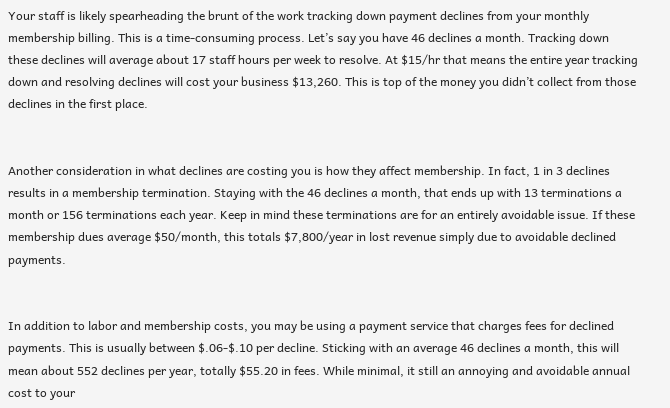Your staff is likely spearheading the brunt of the work tracking down payment declines from your monthly membership billing. This is a time-consuming process. Let’s say you have 46 declines a month. Tracking down these declines will average about 17 staff hours per week to resolve. At $15/hr that means the entire year tracking down and resolving declines will cost your business $13,260. This is top of the money you didn’t collect from those declines in the first place.


Another consideration in what declines are costing you is how they affect membership. In fact, 1 in 3 declines results in a membership termination. Staying with the 46 declines a month, that ends up with 13 terminations a month or 156 terminations each year. Keep in mind these terminations are for an entirely avoidable issue. If these membership dues average $50/month, this totals $7,800/year in lost revenue simply due to avoidable declined payments.


In addition to labor and membership costs, you may be using a payment service that charges fees for declined payments. This is usually between $.06-$.10 per decline. Sticking with an average 46 declines a month, this will mean about 552 declines per year, totally $55.20 in fees. While minimal, it still an annoying and avoidable annual cost to your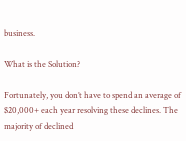business.

What is the Solution?

Fortunately, you don’t have to spend an average of $20,000+ each year resolving these declines. The majority of declined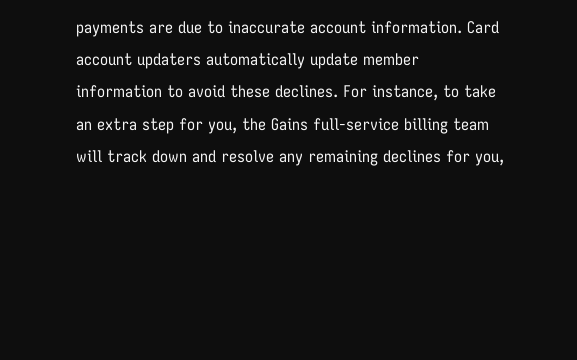payments are due to inaccurate account information. Card account updaters automatically update member information to avoid these declines. For instance, to take an extra step for you, the Gains full-service billing team will track down and resolve any remaining declines for you,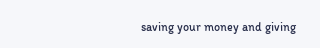saving your money and giving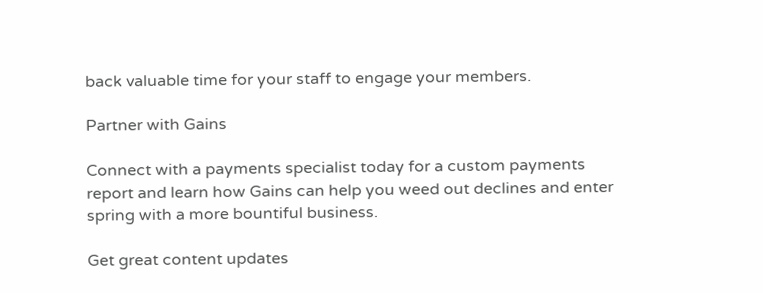back valuable time for your staff to engage your members.

Partner with Gains

Connect with a payments specialist today for a custom payments report and learn how Gains can help you weed out declines and enter spring with a more bountiful business.

Get great content updates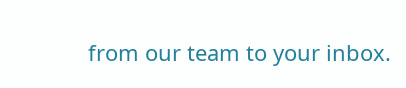from our team to your inbox.